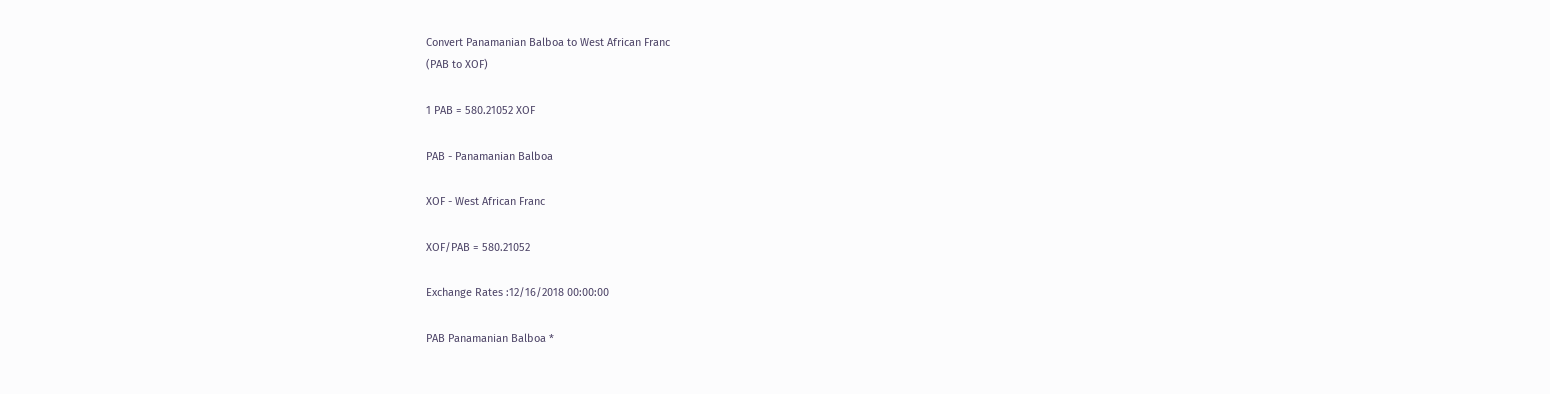Convert Panamanian Balboa to West African Franc
(PAB to XOF)

1 PAB = 580.21052 XOF

PAB - Panamanian Balboa

XOF - West African Franc

XOF/PAB = 580.21052

Exchange Rates :12/16/2018 00:00:00

PAB Panamanian Balboa *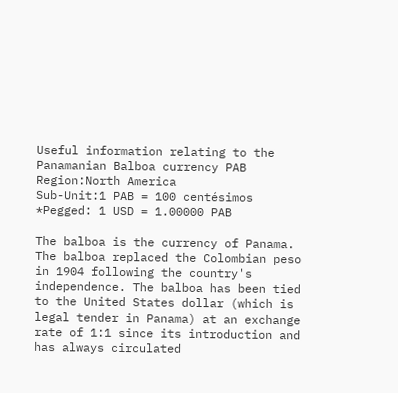Useful information relating to the Panamanian Balboa currency PAB
Region:North America
Sub-Unit:1 PAB = 100 centésimos
*Pegged: 1 USD = 1.00000 PAB

The balboa is the currency of Panama. The balboa replaced the Colombian peso in 1904 following the country's independence. The balboa has been tied to the United States dollar (which is legal tender in Panama) at an exchange rate of 1:1 since its introduction and has always circulated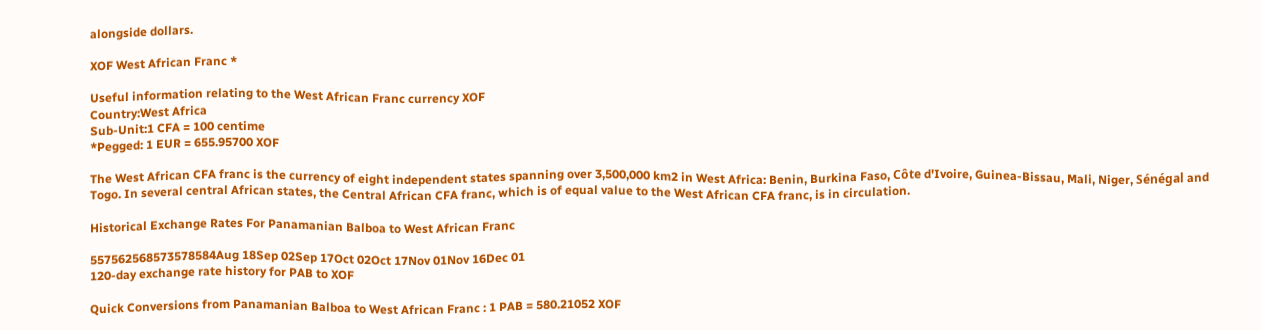alongside dollars.

XOF West African Franc *

Useful information relating to the West African Franc currency XOF
Country:West Africa
Sub-Unit:1 CFA = 100 centime
*Pegged: 1 EUR = 655.95700 XOF

The West African CFA franc is the currency of eight independent states spanning over 3,500,000 km2 in West Africa: Benin, Burkina Faso, Côte d'Ivoire, Guinea-Bissau, Mali, Niger, Sénégal and Togo. In several central African states, the Central African CFA franc, which is of equal value to the West African CFA franc, is in circulation.

Historical Exchange Rates For Panamanian Balboa to West African Franc

557562568573578584Aug 18Sep 02Sep 17Oct 02Oct 17Nov 01Nov 16Dec 01
120-day exchange rate history for PAB to XOF

Quick Conversions from Panamanian Balboa to West African Franc : 1 PAB = 580.21052 XOF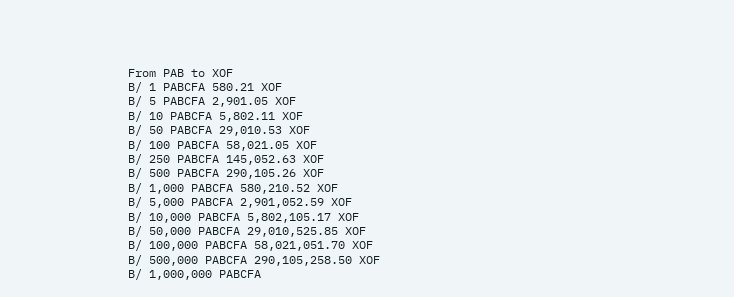From PAB to XOF
B/ 1 PABCFA 580.21 XOF
B/ 5 PABCFA 2,901.05 XOF
B/ 10 PABCFA 5,802.11 XOF
B/ 50 PABCFA 29,010.53 XOF
B/ 100 PABCFA 58,021.05 XOF
B/ 250 PABCFA 145,052.63 XOF
B/ 500 PABCFA 290,105.26 XOF
B/ 1,000 PABCFA 580,210.52 XOF
B/ 5,000 PABCFA 2,901,052.59 XOF
B/ 10,000 PABCFA 5,802,105.17 XOF
B/ 50,000 PABCFA 29,010,525.85 XOF
B/ 100,000 PABCFA 58,021,051.70 XOF
B/ 500,000 PABCFA 290,105,258.50 XOF
B/ 1,000,000 PABCFA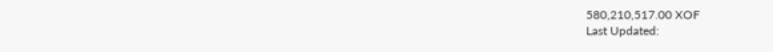580,210,517.00 XOF
Last Updated: